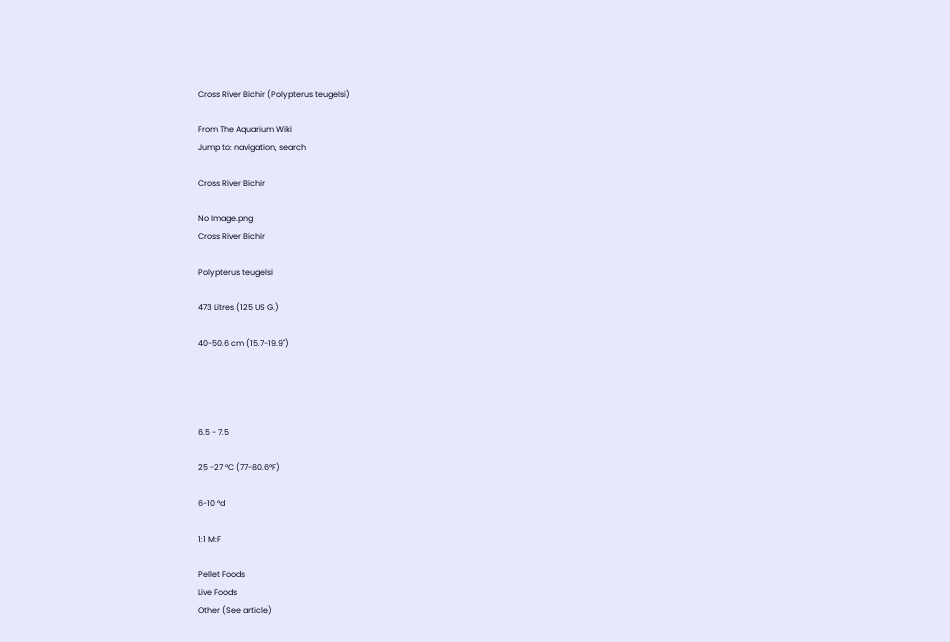Cross River Bichir (Polypterus teugelsi)

From The Aquarium Wiki
Jump to: navigation, search

Cross River Bichir

No Image.png
Cross River Bichir

Polypterus teugelsi

473 Litres (125 US G.)

40-50.6 cm (15.7-19.9")




6.5 - 7.5

25 -27 °C (77-80.6°F)

6-10 °d

1:1 M:F

Pellet Foods
Live Foods
Other (See article)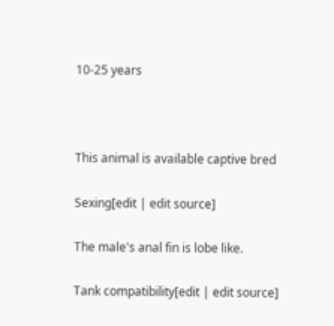10-25 years



This animal is available captive bred

Sexing[edit | edit source]

The male's anal fin is lobe like.

Tank compatibility[edit | edit source]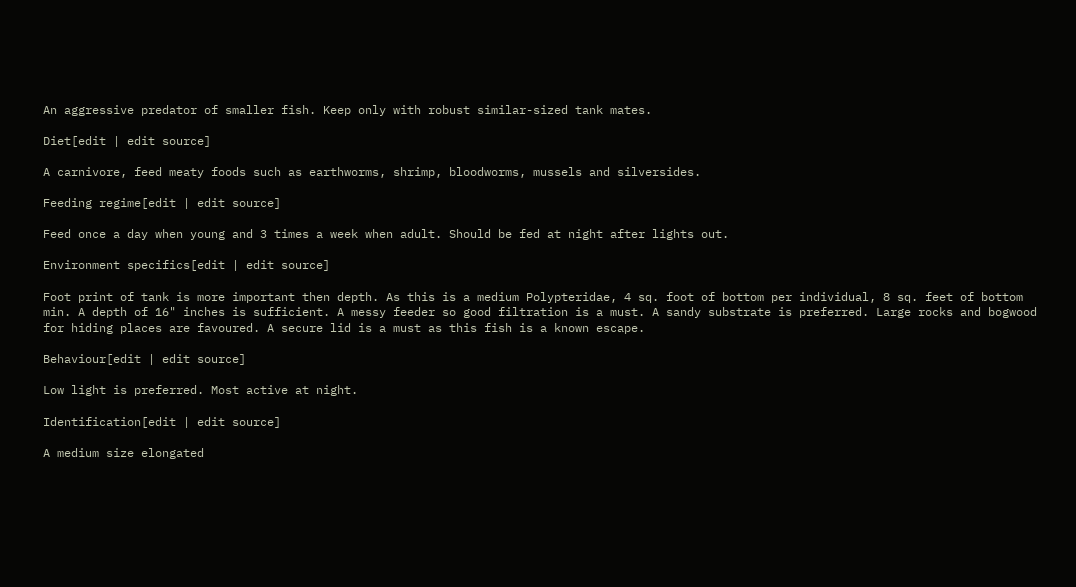An aggressive predator of smaller fish. Keep only with robust similar-sized tank mates.

Diet[edit | edit source]

A carnivore, feed meaty foods such as earthworms, shrimp, bloodworms, mussels and silversides.

Feeding regime[edit | edit source]

Feed once a day when young and 3 times a week when adult. Should be fed at night after lights out.

Environment specifics[edit | edit source]

Foot print of tank is more important then depth. As this is a medium Polypteridae, 4 sq. foot of bottom per individual, 8 sq. feet of bottom min. A depth of 16" inches is sufficient. A messy feeder so good filtration is a must. A sandy substrate is preferred. Large rocks and bogwood for hiding places are favoured. A secure lid is a must as this fish is a known escape.

Behaviour[edit | edit source]

Low light is preferred. Most active at night.

Identification[edit | edit source]

A medium size elongated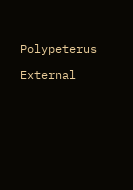Polypeterus

External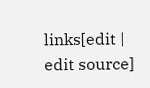links[edit | edit source]